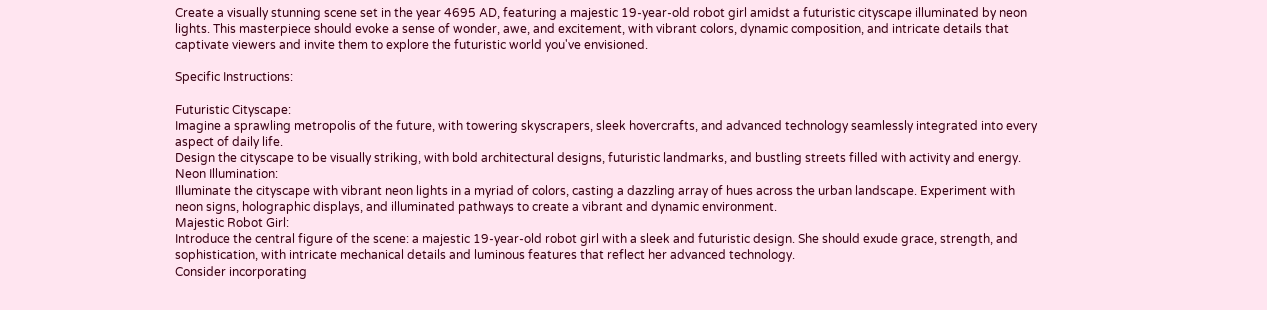Create a visually stunning scene set in the year 4695 AD, featuring a majestic 19-year-old robot girl amidst a futuristic cityscape illuminated by neon lights. This masterpiece should evoke a sense of wonder, awe, and excitement, with vibrant colors, dynamic composition, and intricate details that captivate viewers and invite them to explore the futuristic world you've envisioned.

Specific Instructions:

Futuristic Cityscape:
Imagine a sprawling metropolis of the future, with towering skyscrapers, sleek hovercrafts, and advanced technology seamlessly integrated into every aspect of daily life.
Design the cityscape to be visually striking, with bold architectural designs, futuristic landmarks, and bustling streets filled with activity and energy.
Neon Illumination:
Illuminate the cityscape with vibrant neon lights in a myriad of colors, casting a dazzling array of hues across the urban landscape. Experiment with neon signs, holographic displays, and illuminated pathways to create a vibrant and dynamic environment.
Majestic Robot Girl:
Introduce the central figure of the scene: a majestic 19-year-old robot girl with a sleek and futuristic design. She should exude grace, strength, and sophistication, with intricate mechanical details and luminous features that reflect her advanced technology.
Consider incorporating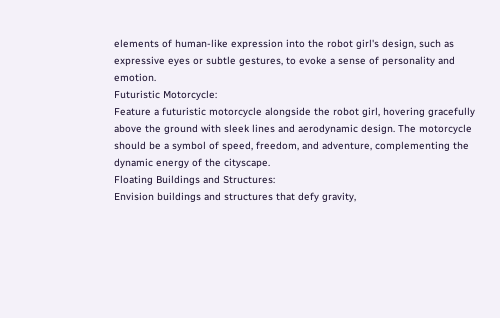elements of human-like expression into the robot girl's design, such as expressive eyes or subtle gestures, to evoke a sense of personality and emotion.
Futuristic Motorcycle:
Feature a futuristic motorcycle alongside the robot girl, hovering gracefully above the ground with sleek lines and aerodynamic design. The motorcycle should be a symbol of speed, freedom, and adventure, complementing the dynamic energy of the cityscape.
Floating Buildings and Structures:
Envision buildings and structures that defy gravity,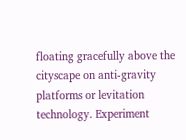floating gracefully above the cityscape on anti-gravity platforms or levitation technology. Experiment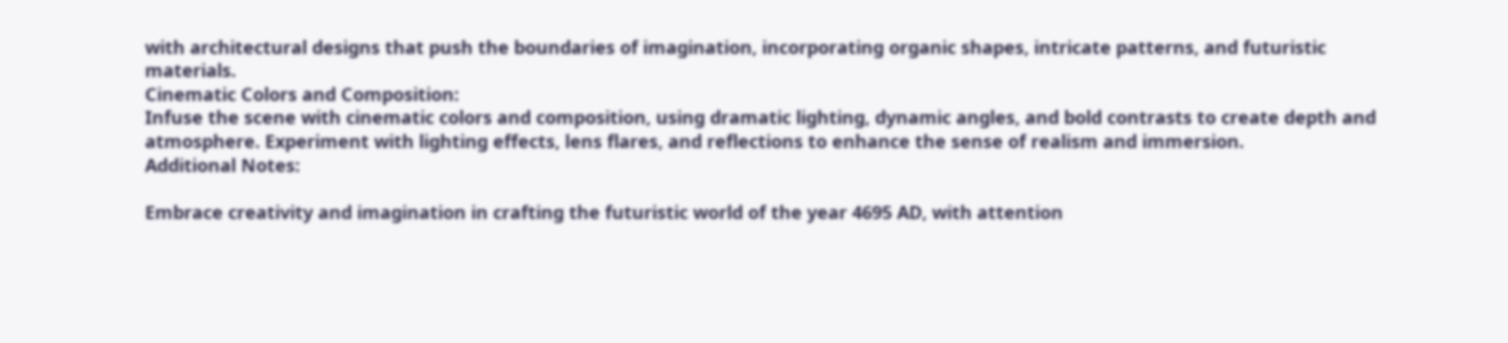with architectural designs that push the boundaries of imagination, incorporating organic shapes, intricate patterns, and futuristic materials.
Cinematic Colors and Composition:
Infuse the scene with cinematic colors and composition, using dramatic lighting, dynamic angles, and bold contrasts to create depth and atmosphere. Experiment with lighting effects, lens flares, and reflections to enhance the sense of realism and immersion.
Additional Notes:

Embrace creativity and imagination in crafting the futuristic world of the year 4695 AD, with attention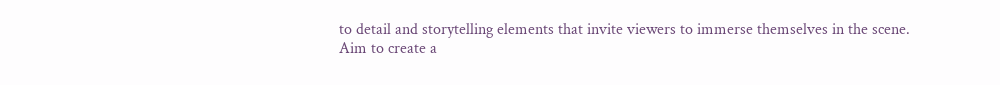to detail and storytelling elements that invite viewers to immerse themselves in the scene.
Aim to create a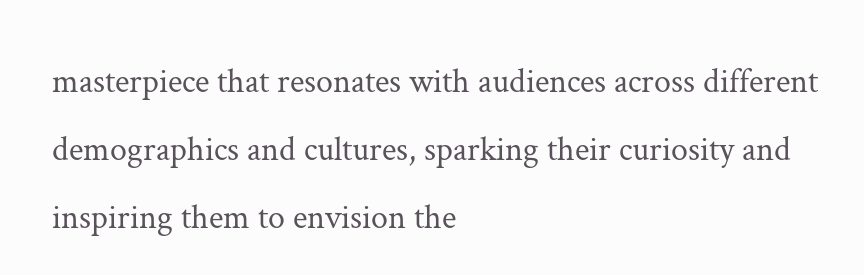masterpiece that resonates with audiences across different demographics and cultures, sparking their curiosity and inspiring them to envision the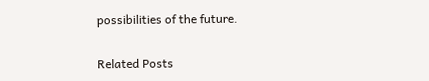possibilities of the future.

Related Posts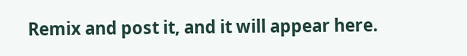Remix and post it, and it will appear here.